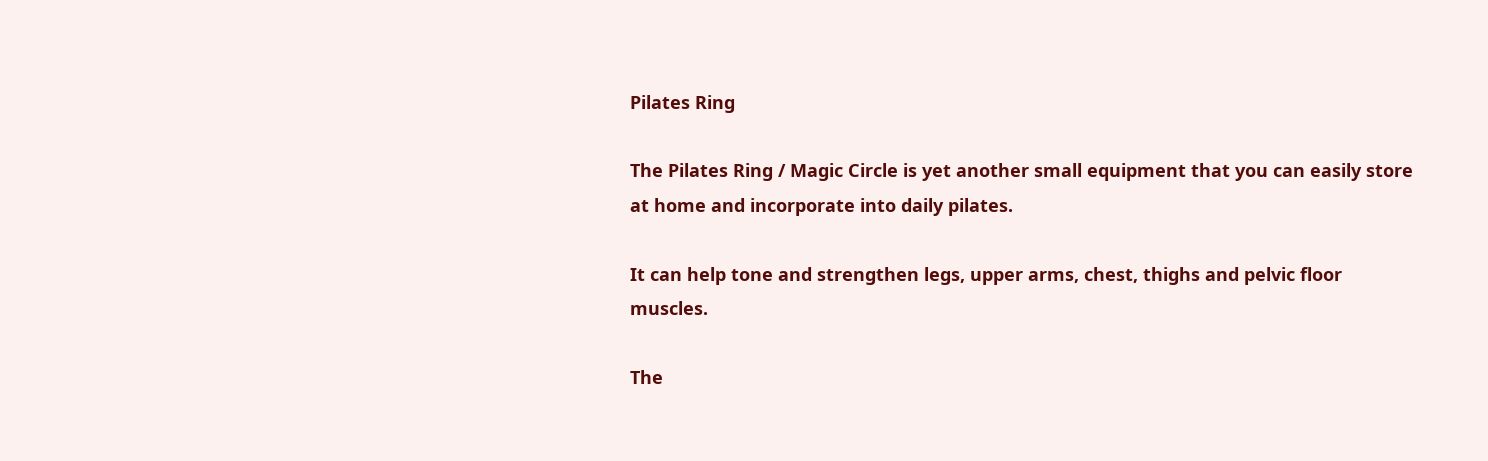Pilates Ring

The Pilates Ring / Magic Circle is yet another small equipment that you can easily store at home and incorporate into daily pilates.

It can help tone and strengthen legs, upper arms, chest, thighs and pelvic floor muscles.

The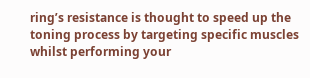ring’s resistance is thought to speed up the toning process by targeting specific muscles whilst performing your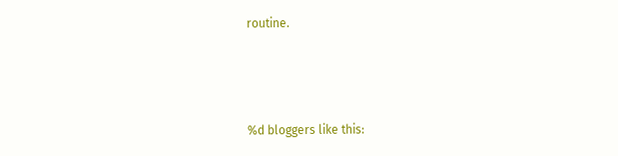routine.



%d bloggers like this: